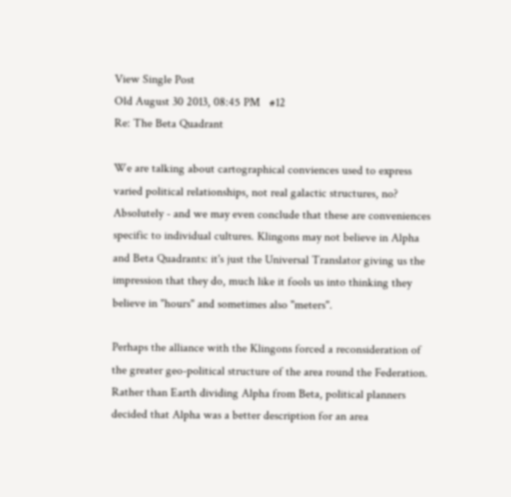View Single Post
Old August 30 2013, 08:45 PM   #12
Re: The Beta Quadrant

We are talking about cartographical conviences used to express varied political relationships, not real galactic structures, no?
Absolutely - and we may even conclude that these are conveniences specific to individual cultures. Klingons may not believe in Alpha and Beta Quadrants: it's just the Universal Translator giving us the impression that they do, much like it fools us into thinking they believe in "hours" and sometimes also "meters".

Perhaps the alliance with the Klingons forced a reconsideration of the greater geo-political structure of the area round the Federation. Rather than Earth dividing Alpha from Beta, political planners decided that Alpha was a better description for an area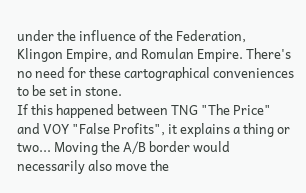under the influence of the Federation, Klingon Empire, and Romulan Empire. There's no need for these cartographical conveniences to be set in stone.
If this happened between TNG "The Price" and VOY "False Profits", it explains a thing or two... Moving the A/B border would necessarily also move the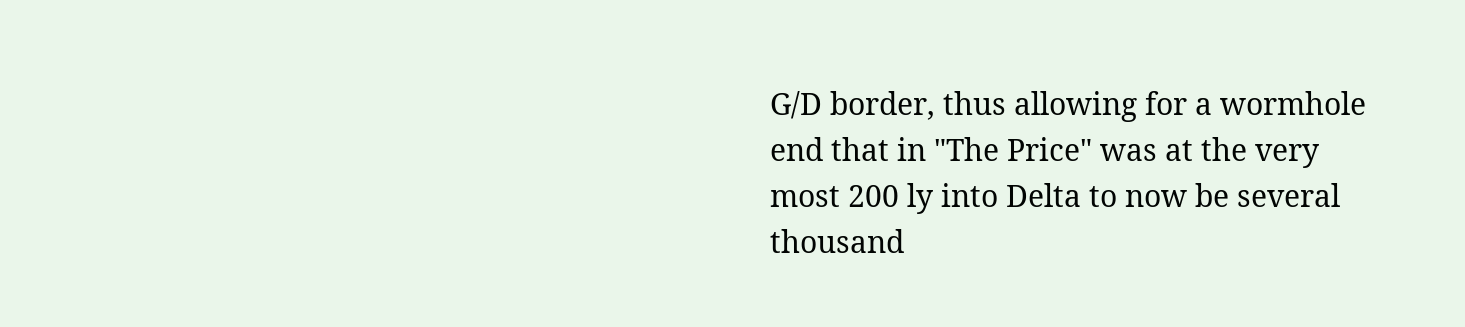G/D border, thus allowing for a wormhole end that in "The Price" was at the very most 200 ly into Delta to now be several thousand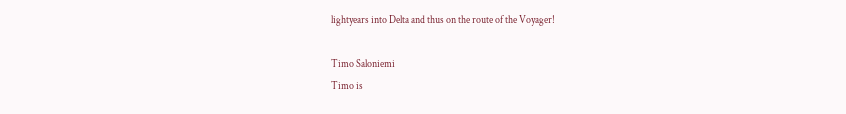lightyears into Delta and thus on the route of the Voyager!

Timo Saloniemi
Timo is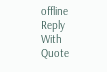offline   Reply With Quote